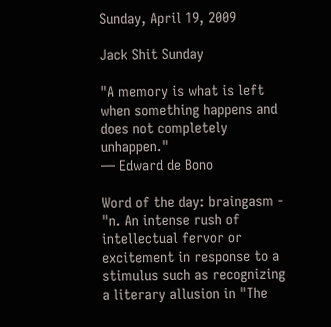Sunday, April 19, 2009

Jack Shit Sunday

"A memory is what is left when something happens and does not completely unhappen."
— Edward de Bono

Word of the day: braingasm - "n. An intense rush of intellectual fervor or excitement in response to a stimulus such as recognizing a literary allusion in "The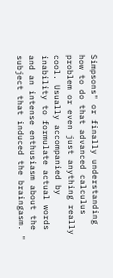Simpsons" or finally understanding how to do that advanced calculus problem or even just anything really cool. Usually accompanied by inability to formulate actual words and an intense enthusiasm about the subject that induced the braingasm. "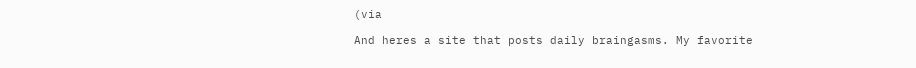(via

And heres a site that posts daily braingasms. My favorite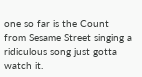one so far is the Count from Sesame Street singing a ridiculous song just gotta watch it.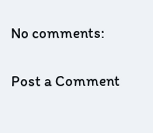No comments:

Post a Comment